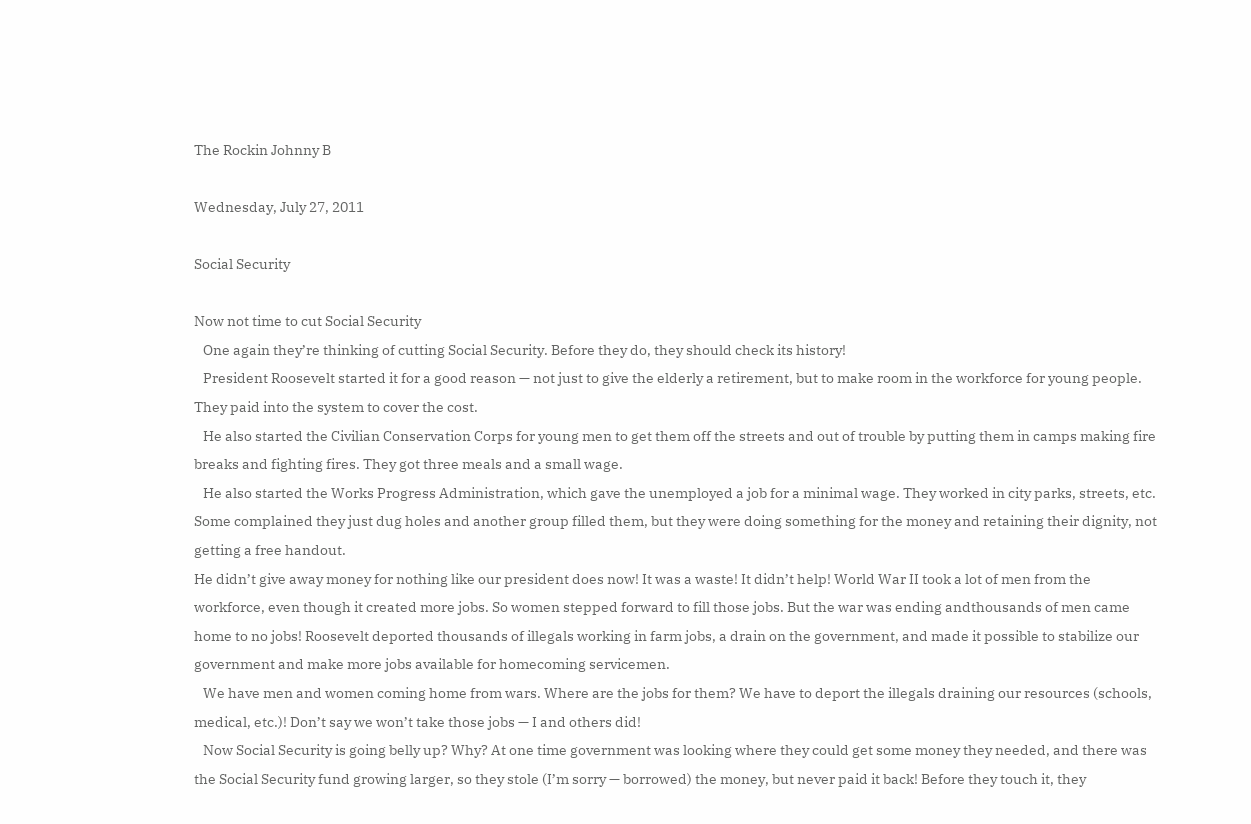The Rockin Johnny B

Wednesday, July 27, 2011

Social Security

Now not time to cut Social Security
   One again they’re thinking of cutting Social Security. Before they do, they should check its history!
   President Roosevelt started it for a good reason — not just to give the elderly a retirement, but to make room in the workforce for young people. They paid into the system to cover the cost.
   He also started the Civilian Conservation Corps for young men to get them off the streets and out of trouble by putting them in camps making fire breaks and fighting fires. They got three meals and a small wage.
   He also started the Works Progress Administration, which gave the unemployed a job for a minimal wage. They worked in city parks, streets, etc. Some complained they just dug holes and another group filled them, but they were doing something for the money and retaining their dignity, not getting a free handout.
He didn’t give away money for nothing like our president does now! It was a waste! It didn’t help! World War II took a lot of men from the workforce, even though it created more jobs. So women stepped forward to fill those jobs. But the war was ending andthousands of men came home to no jobs! Roosevelt deported thousands of illegals working in farm jobs, a drain on the government, and made it possible to stabilize our government and make more jobs available for homecoming servicemen.
   We have men and women coming home from wars. Where are the jobs for them? We have to deport the illegals draining our resources (schools, medical, etc.)! Don’t say we won’t take those jobs — I and others did!
   Now Social Security is going belly up? Why? At one time government was looking where they could get some money they needed, and there was the Social Security fund growing larger, so they stole (I’m sorry — borrowed) the money, but never paid it back! Before they touch it, they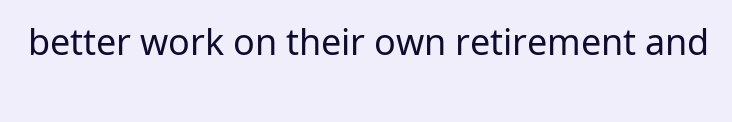better work on their own retirement and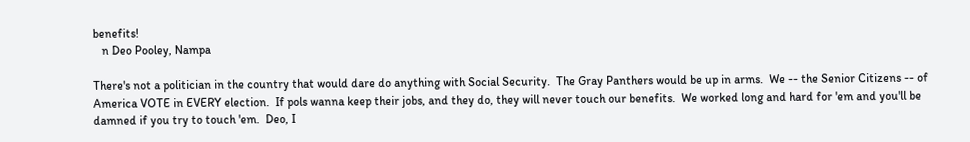benefits!
   n Deo Pooley, Nampa

There's not a politician in the country that would dare do anything with Social Security.  The Gray Panthers would be up in arms.  We -- the Senior Citizens -- of America VOTE in EVERY election.  If pols wanna keep their jobs, and they do, they will never touch our benefits.  We worked long and hard for 'em and you'll be damned if you try to touch 'em.  Deo, I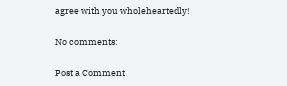agree with you wholeheartedly!

No comments:

Post a Comment